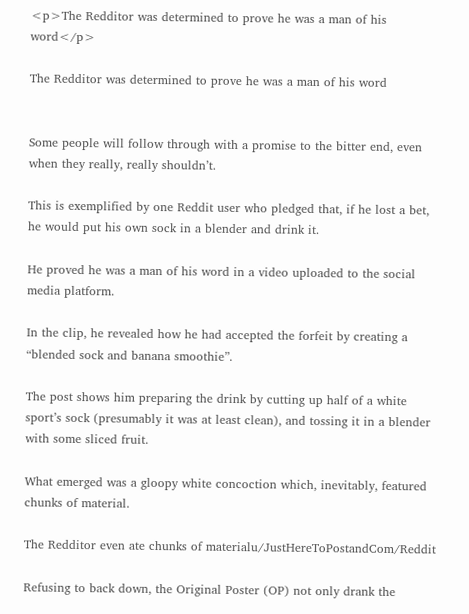<p>The Redditor was determined to prove he was a man of his word</p>

The Redditor was determined to prove he was a man of his word


Some people will follow through with a promise to the bitter end, even when they really, really shouldn’t.

This is exemplified by one Reddit user who pledged that, if he lost a bet, he would put his own sock in a blender and drink it.

He proved he was a man of his word in a video uploaded to the social media platform.

In the clip, he revealed how he had accepted the forfeit by creating a “blended sock and banana smoothie”.

The post shows him preparing the drink by cutting up half of a white sport’s sock (presumably it was at least clean), and tossing it in a blender with some sliced fruit.

What emerged was a gloopy white concoction which, inevitably, featured chunks of material.

The Redditor even ate chunks of materialu/JustHereToPostandCom/Reddit

Refusing to back down, the Original Poster (OP) not only drank the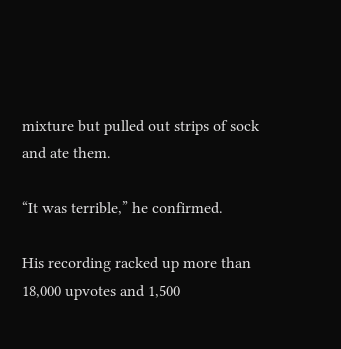mixture but pulled out strips of sock and ate them.

“It was terrible,” he confirmed.

His recording racked up more than 18,000 upvotes and 1,500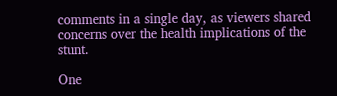comments in a single day, as viewers shared concerns over the health implications of the stunt.

One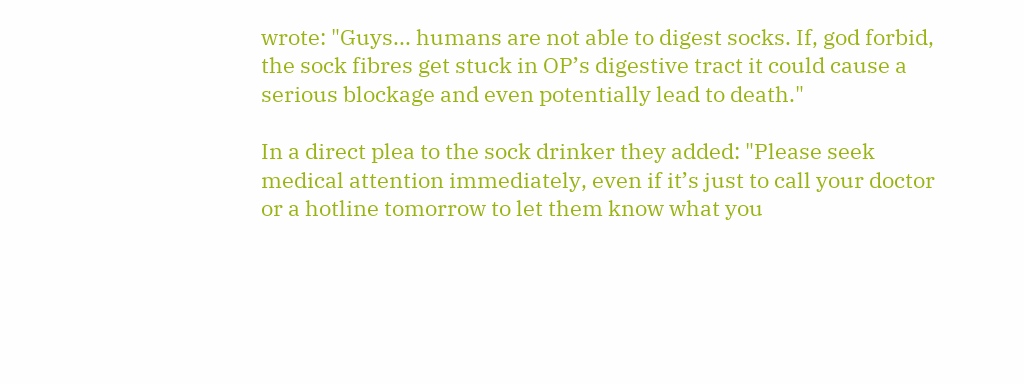wrote: "Guys... humans are not able to digest socks. If, god forbid, the sock fibres get stuck in OP’s digestive tract it could cause a serious blockage and even potentially lead to death."

In a direct plea to the sock drinker they added: "Please seek medical attention immediately, even if it’s just to call your doctor or a hotline tomorrow to let them know what you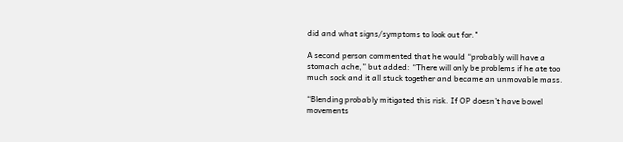did and what signs/symptoms to look out for."

A second person commented that he would “probably will have a stomach ache,” but added: “There will only be problems if he ate too much sock and it all stuck together and became an unmovable mass.

“Blending probably mitigated this risk. If OP doesn’t have bowel movements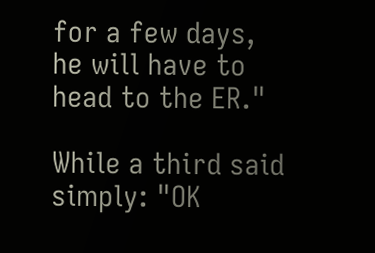for a few days, he will have to head to the ER."

While a third said simply: "OK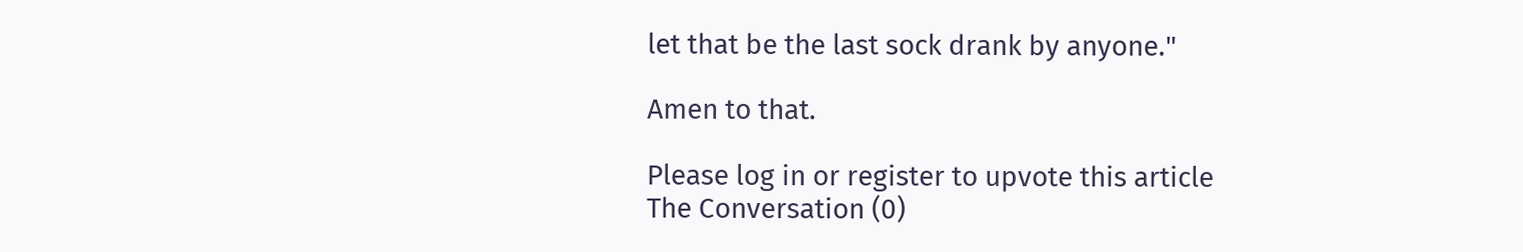let that be the last sock drank by anyone."

Amen to that.

Please log in or register to upvote this article
The Conversation (0)